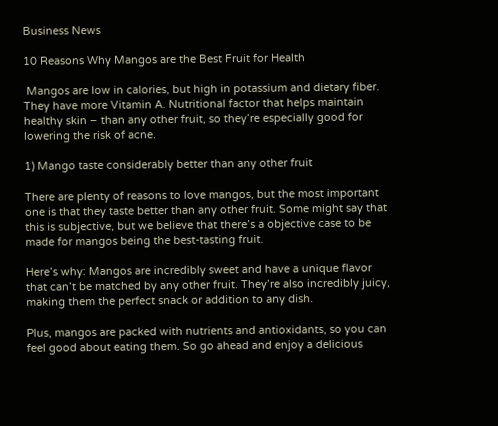Business News

10 Reasons Why Mangos are the Best Fruit for Health

 Mangos are low in calories, but high in potassium and dietary fiber. They have more Vitamin A. Nutritional factor that helps maintain healthy skin – than any other fruit, so they’re especially good for lowering the risk of acne.

1) Mango taste considerably better than any other fruit

There are plenty of reasons to love mangos, but the most important one is that they taste better than any other fruit. Some might say that this is subjective, but we believe that there’s a objective case to be made for mangos being the best-tasting fruit.

Here’s why: Mangos are incredibly sweet and have a unique flavor that can’t be matched by any other fruit. They’re also incredibly juicy, making them the perfect snack or addition to any dish.

Plus, mangos are packed with nutrients and antioxidants, so you can feel good about eating them. So go ahead and enjoy a delicious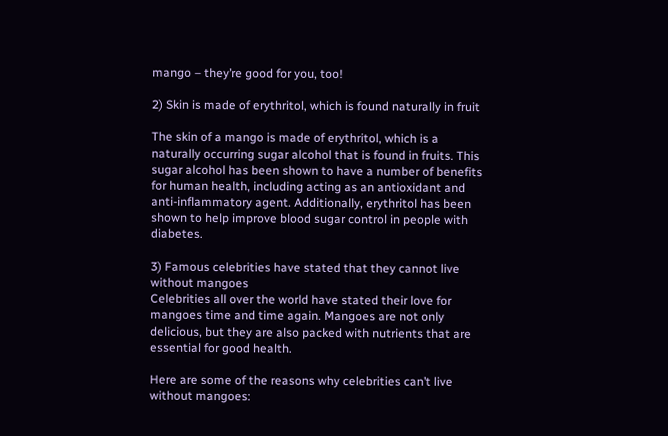mango – they’re good for you, too!

2) Skin is made of erythritol, which is found naturally in fruit

The skin of a mango is made of erythritol, which is a naturally occurring sugar alcohol that is found in fruits. This sugar alcohol has been shown to have a number of benefits for human health, including acting as an antioxidant and anti-inflammatory agent. Additionally, erythritol has been shown to help improve blood sugar control in people with diabetes.

3) Famous celebrities have stated that they cannot live without mangoes
Celebrities all over the world have stated their love for mangoes time and time again. Mangoes are not only delicious, but they are also packed with nutrients that are essential for good health.

Here are some of the reasons why celebrities can’t live without mangoes: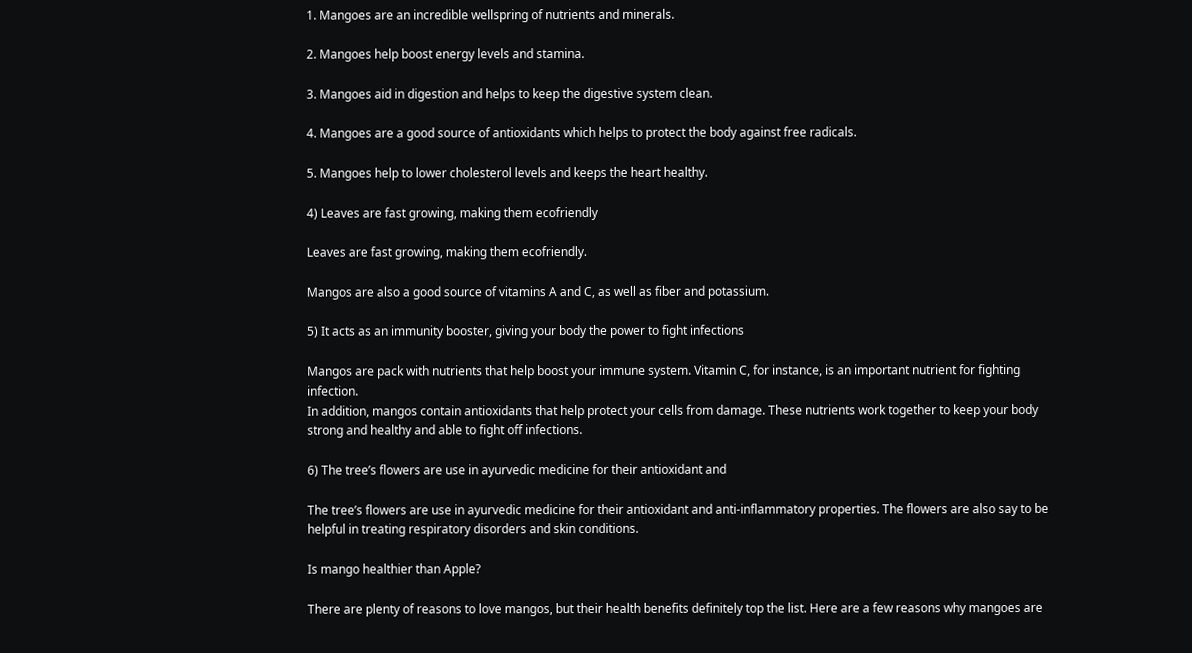1. Mangoes are an incredible wellspring of nutrients and minerals.

2. Mangoes help boost energy levels and stamina.

3. Mangoes aid in digestion and helps to keep the digestive system clean.

4. Mangoes are a good source of antioxidants which helps to protect the body against free radicals.

5. Mangoes help to lower cholesterol levels and keeps the heart healthy.

4) Leaves are fast growing, making them ecofriendly

Leaves are fast growing, making them ecofriendly.

Mangos are also a good source of vitamins A and C, as well as fiber and potassium.

5) It acts as an immunity booster, giving your body the power to fight infections

Mangos are pack with nutrients that help boost your immune system. Vitamin C, for instance, is an important nutrient for fighting infection.
In addition, mangos contain antioxidants that help protect your cells from damage. These nutrients work together to keep your body strong and healthy and able to fight off infections.

6) The tree’s flowers are use in ayurvedic medicine for their antioxidant and

The tree’s flowers are use in ayurvedic medicine for their antioxidant and anti-inflammatory properties. The flowers are also say to be helpful in treating respiratory disorders and skin conditions.

Is mango healthier than Apple?

There are plenty of reasons to love mangos, but their health benefits definitely top the list. Here are a few reasons why mangoes are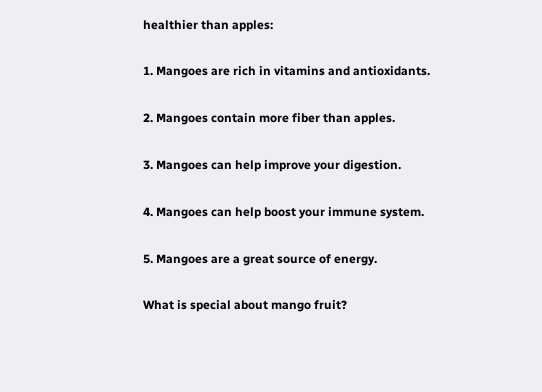healthier than apples:

1. Mangoes are rich in vitamins and antioxidants.

2. Mangoes contain more fiber than apples.

3. Mangoes can help improve your digestion.

4. Mangoes can help boost your immune system.

5. Mangoes are a great source of energy.

What is special about mango fruit?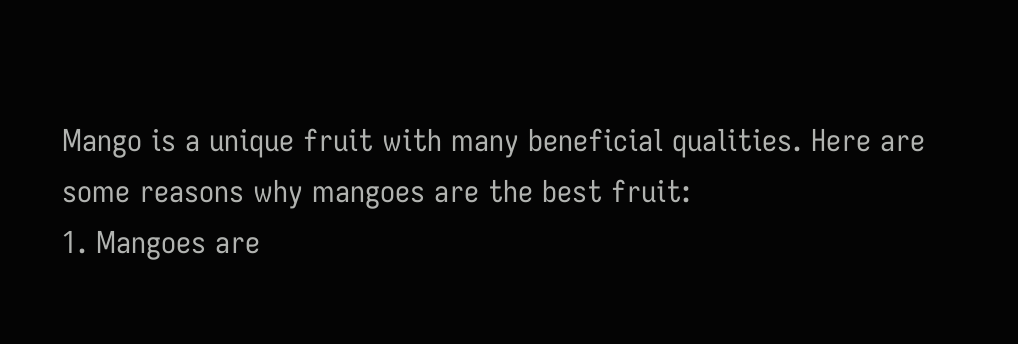Mango is a unique fruit with many beneficial qualities. Here are some reasons why mangoes are the best fruit:
1. Mangoes are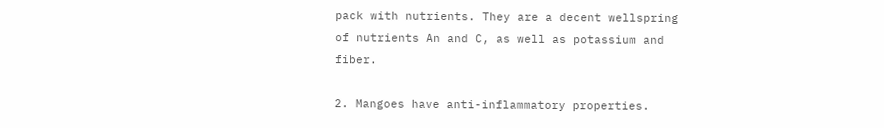pack with nutrients. They are a decent wellspring of nutrients An and C, as well as potassium and fiber.

2. Mangoes have anti-inflammatory properties.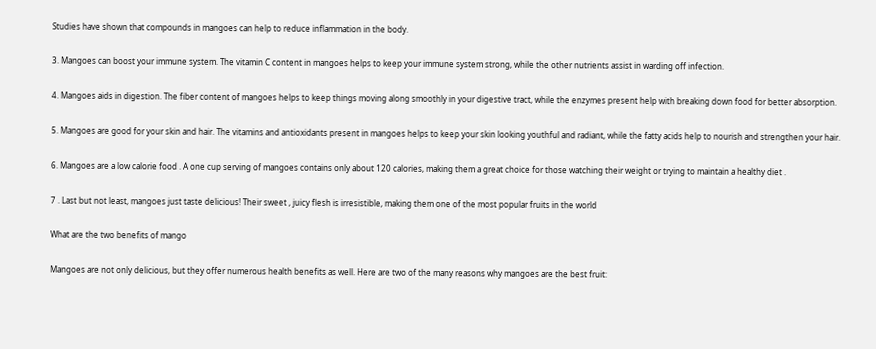Studies have shown that compounds in mangoes can help to reduce inflammation in the body.

3. Mangoes can boost your immune system. The vitamin C content in mangoes helps to keep your immune system strong, while the other nutrients assist in warding off infection.

4. Mangoes aids in digestion. The fiber content of mangoes helps to keep things moving along smoothly in your digestive tract, while the enzymes present help with breaking down food for better absorption.

5. Mangoes are good for your skin and hair. The vitamins and antioxidants present in mangoes helps to keep your skin looking youthful and radiant, while the fatty acids help to nourish and strengthen your hair.

6. Mangoes are a low calorie food . A one cup serving of mangoes contains only about 120 calories, making them a great choice for those watching their weight or trying to maintain a healthy diet .

7 . Last but not least, mangoes just taste delicious! Their sweet , juicy flesh is irresistible, making them one of the most popular fruits in the world

What are the two benefits of mango

Mangoes are not only delicious, but they offer numerous health benefits as well. Here are two of the many reasons why mangoes are the best fruit: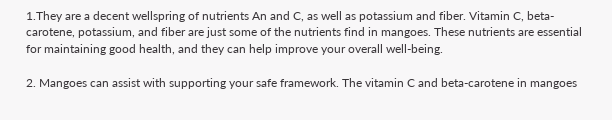1.They are a decent wellspring of nutrients An and C, as well as potassium and fiber. Vitamin C, beta-carotene, potassium, and fiber are just some of the nutrients find in mangoes. These nutrients are essential for maintaining good health, and they can help improve your overall well-being.

2. Mangoes can assist with supporting your safe framework. The vitamin C and beta-carotene in mangoes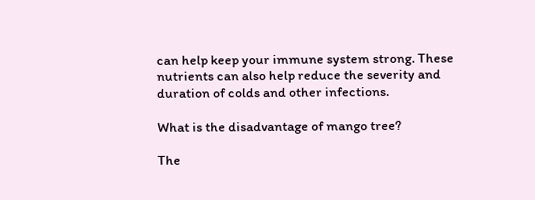can help keep your immune system strong. These nutrients can also help reduce the severity and duration of colds and other infections.

What is the disadvantage of mango tree?

The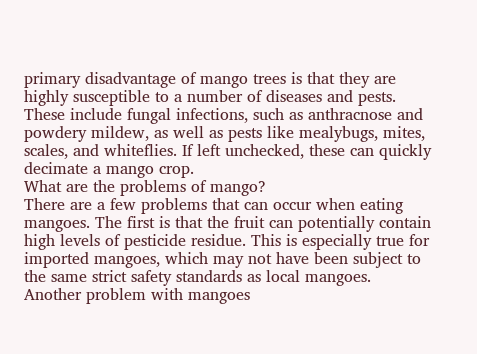primary disadvantage of mango trees is that they are highly susceptible to a number of diseases and pests. These include fungal infections, such as anthracnose and powdery mildew, as well as pests like mealybugs, mites, scales, and whiteflies. If left unchecked, these can quickly decimate a mango crop.
What are the problems of mango?
There are a few problems that can occur when eating mangoes. The first is that the fruit can potentially contain high levels of pesticide residue. This is especially true for imported mangoes, which may not have been subject to the same strict safety standards as local mangoes.
Another problem with mangoes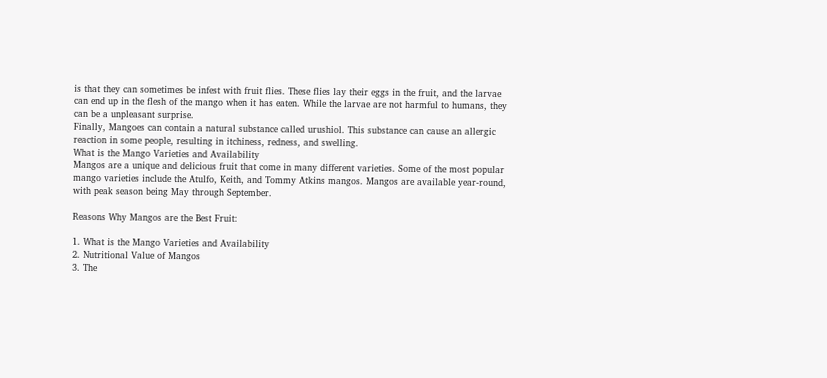is that they can sometimes be infest with fruit flies. These flies lay their eggs in the fruit, and the larvae can end up in the flesh of the mango when it has eaten. While the larvae are not harmful to humans, they can be a unpleasant surprise.
Finally, Mangoes can contain a natural substance called urushiol. This substance can cause an allergic reaction in some people, resulting in itchiness, redness, and swelling.
What is the Mango Varieties and Availability
Mangos are a unique and delicious fruit that come in many different varieties. Some of the most popular mango varieties include the Atulfo, Keith, and Tommy Atkins mangos. Mangos are available year-round, with peak season being May through September.

Reasons Why Mangos are the Best Fruit:

1. What is the Mango Varieties and Availability
2. Nutritional Value of Mangos
3. The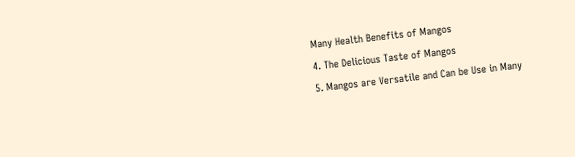Many Health Benefits of Mangos
4. The Delicious Taste of Mangos
5. Mangos are Versatile and Can be Use in Many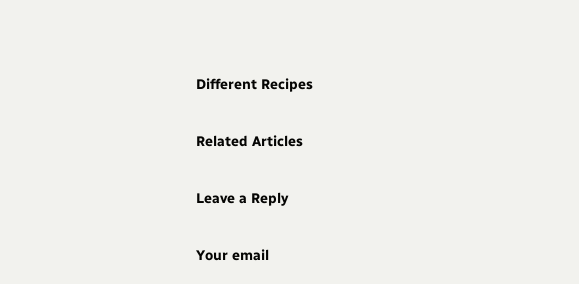Different Recipes

Related Articles

Leave a Reply

Your email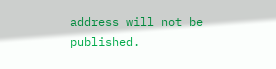address will not be published.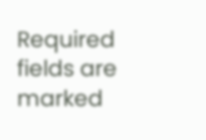Required fields are marked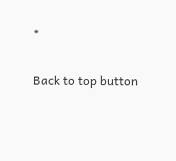*

Back to top button